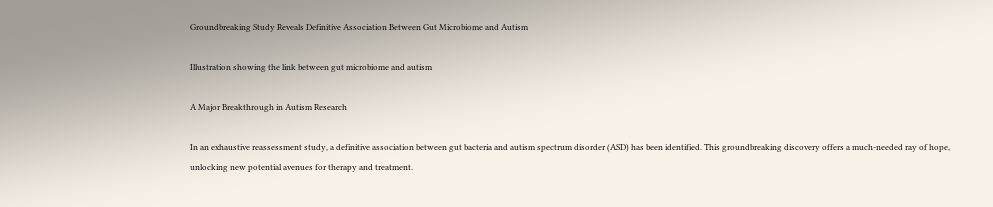Groundbreaking Study Reveals Definitive Association Between Gut Microbiome and Autism

Illustration showing the link between gut microbiome and autism

A Major Breakthrough in Autism Research

In an exhaustive reassessment study, a definitive association between gut bacteria and autism spectrum disorder (ASD) has been identified. This groundbreaking discovery offers a much-needed ray of hope, unlocking new potential avenues for therapy and treatment.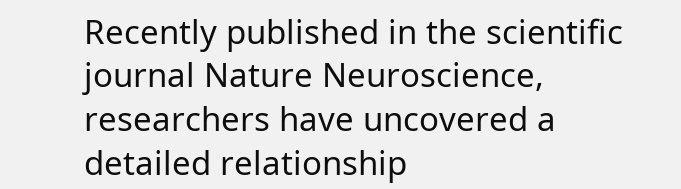Recently published in the scientific journal Nature Neuroscience, researchers have uncovered a detailed relationship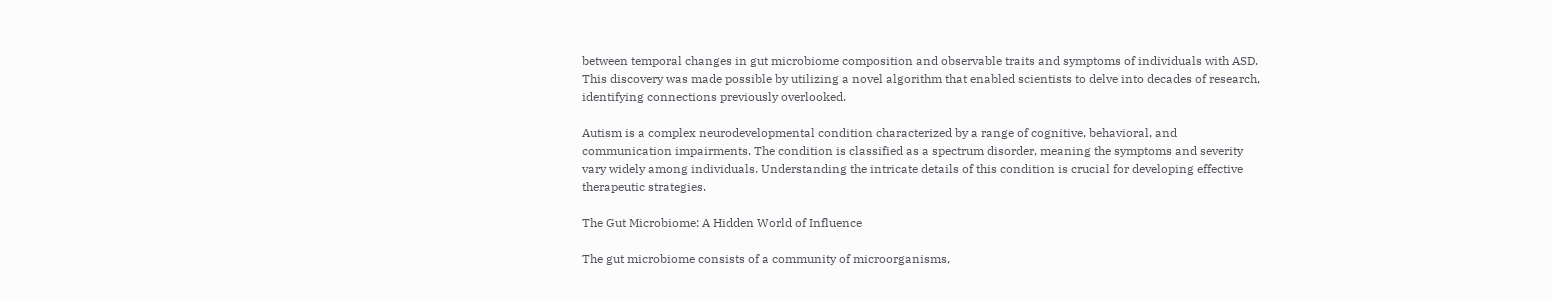between temporal changes in gut microbiome composition and observable traits and symptoms of individuals with ASD. This discovery was made possible by utilizing a novel algorithm that enabled scientists to delve into decades of research, identifying connections previously overlooked.

Autism is a complex neurodevelopmental condition characterized by a range of cognitive, behavioral, and communication impairments. The condition is classified as a spectrum disorder, meaning the symptoms and severity vary widely among individuals. Understanding the intricate details of this condition is crucial for developing effective therapeutic strategies.

The Gut Microbiome: A Hidden World of Influence

The gut microbiome consists of a community of microorganisms,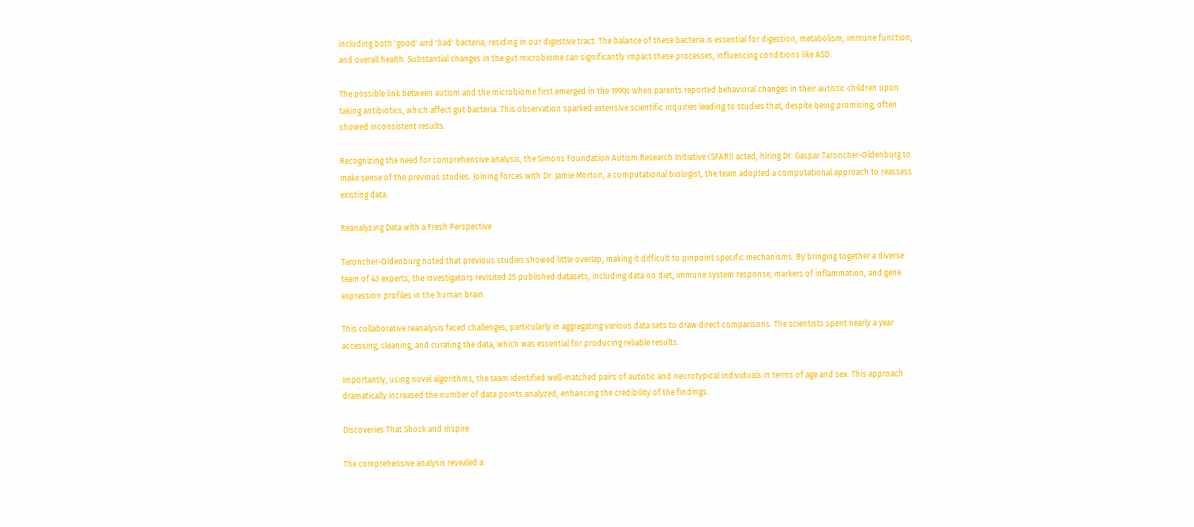including both 'good' and 'bad' bacteria, residing in our digestive tract. The balance of these bacteria is essential for digestion, metabolism, immune function, and overall health. Substantial changes in the gut microbiome can significantly impact these processes, influencing conditions like ASD.

The possible link between autism and the microbiome first emerged in the 1990s when parents reported behavioral changes in their autistic children upon taking antibiotics, which affect gut bacteria. This observation sparked extensive scientific inquiries leading to studies that, despite being promising, often showed inconsistent results.

Recognizing the need for comprehensive analysis, the Simons Foundation Autism Research Initiative (SFARI) acted, hiring Dr. Gaspar Taroncher-Oldenburg to make sense of the previous studies. Joining forces with Dr. Jamie Morton, a computational biologist, the team adopted a computational approach to reassess existing data.

Reanalyzing Data with a Fresh Perspective

Taroncher-Oldenburg noted that previous studies showed little overlap, making it difficult to pinpoint specific mechanisms. By bringing together a diverse team of 43 experts, the investigators revisited 25 published datasets, including data on diet, immune system response, markers of inflammation, and gene expression profiles in the human brain.

This collaborative reanalysis faced challenges, particularly in aggregating various data sets to draw direct comparisons. The scientists spent nearly a year accessing, cleaning, and curating the data, which was essential for producing reliable results.

Importantly, using novel algorithms, the team identified well-matched pairs of autistic and neurotypical individuals in terms of age and sex. This approach dramatically increased the number of data points analyzed, enhancing the credibility of the findings.

Discoveries That Shock and Inspire

The comprehensive analysis revealed a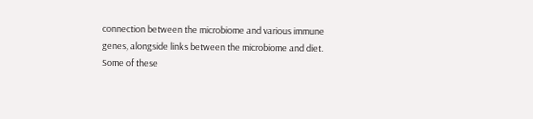connection between the microbiome and various immune genes, alongside links between the microbiome and diet. Some of these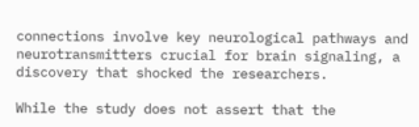connections involve key neurological pathways and neurotransmitters crucial for brain signaling, a discovery that shocked the researchers.

While the study does not assert that the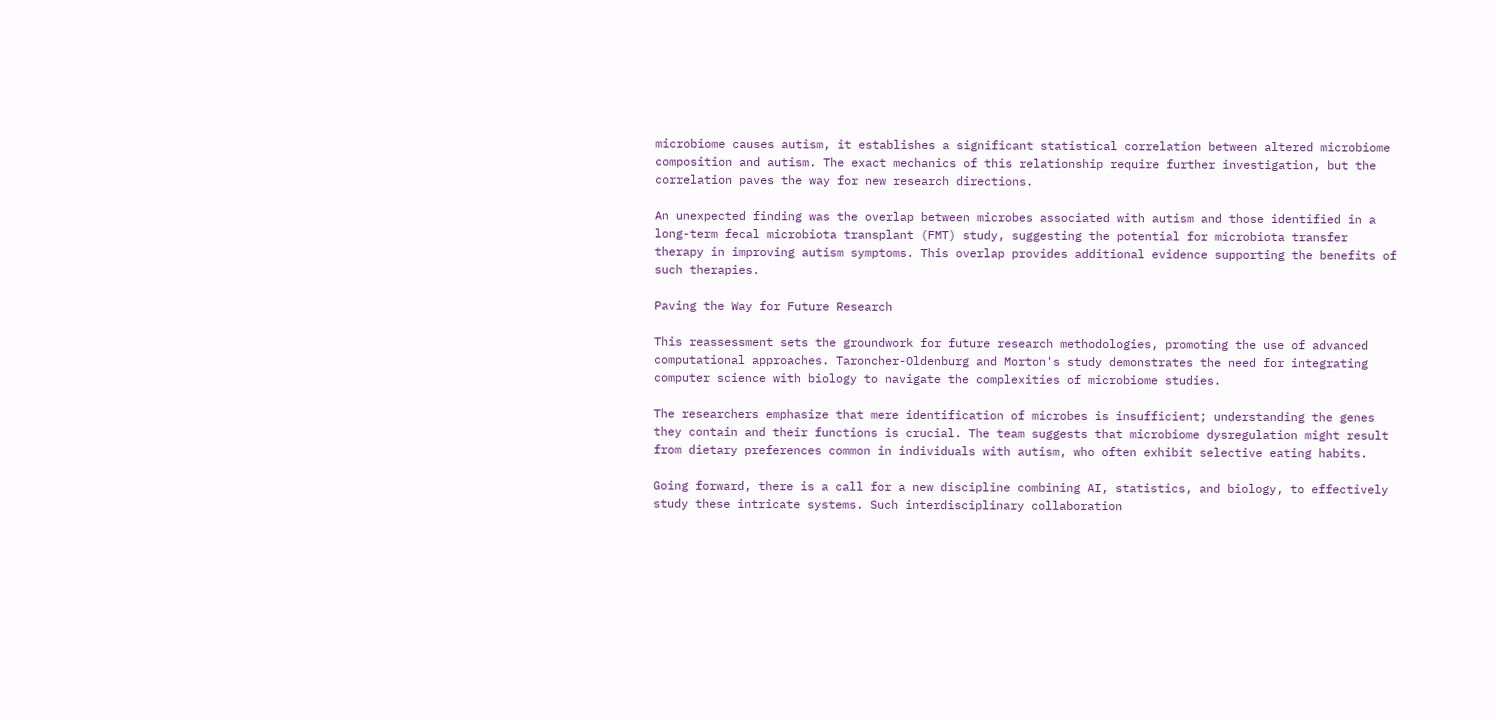microbiome causes autism, it establishes a significant statistical correlation between altered microbiome composition and autism. The exact mechanics of this relationship require further investigation, but the correlation paves the way for new research directions.

An unexpected finding was the overlap between microbes associated with autism and those identified in a long-term fecal microbiota transplant (FMT) study, suggesting the potential for microbiota transfer therapy in improving autism symptoms. This overlap provides additional evidence supporting the benefits of such therapies.

Paving the Way for Future Research

This reassessment sets the groundwork for future research methodologies, promoting the use of advanced computational approaches. Taroncher-Oldenburg and Morton's study demonstrates the need for integrating computer science with biology to navigate the complexities of microbiome studies.

The researchers emphasize that mere identification of microbes is insufficient; understanding the genes they contain and their functions is crucial. The team suggests that microbiome dysregulation might result from dietary preferences common in individuals with autism, who often exhibit selective eating habits.

Going forward, there is a call for a new discipline combining AI, statistics, and biology, to effectively study these intricate systems. Such interdisciplinary collaboration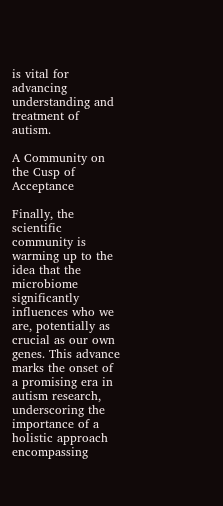is vital for advancing understanding and treatment of autism.

A Community on the Cusp of Acceptance

Finally, the scientific community is warming up to the idea that the microbiome significantly influences who we are, potentially as crucial as our own genes. This advance marks the onset of a promising era in autism research, underscoring the importance of a holistic approach encompassing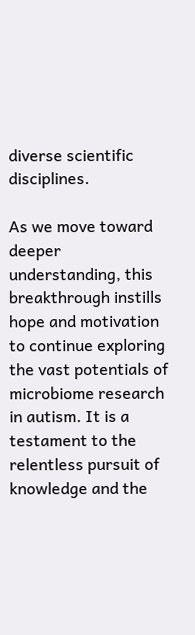diverse scientific disciplines.

As we move toward deeper understanding, this breakthrough instills hope and motivation to continue exploring the vast potentials of microbiome research in autism. It is a testament to the relentless pursuit of knowledge and the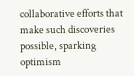collaborative efforts that make such discoveries possible, sparking optimism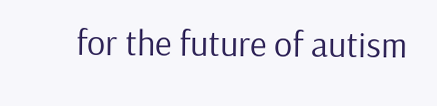for the future of autism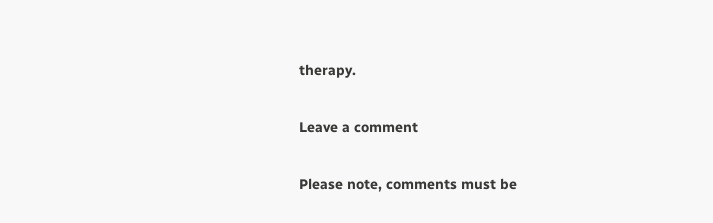therapy.

Leave a comment

Please note, comments must be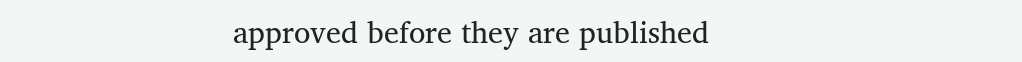approved before they are published